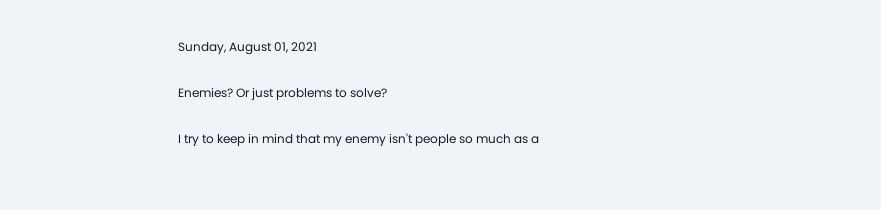Sunday, August 01, 2021

Enemies? Or just problems to solve?

I try to keep in mind that my enemy isn't people so much as a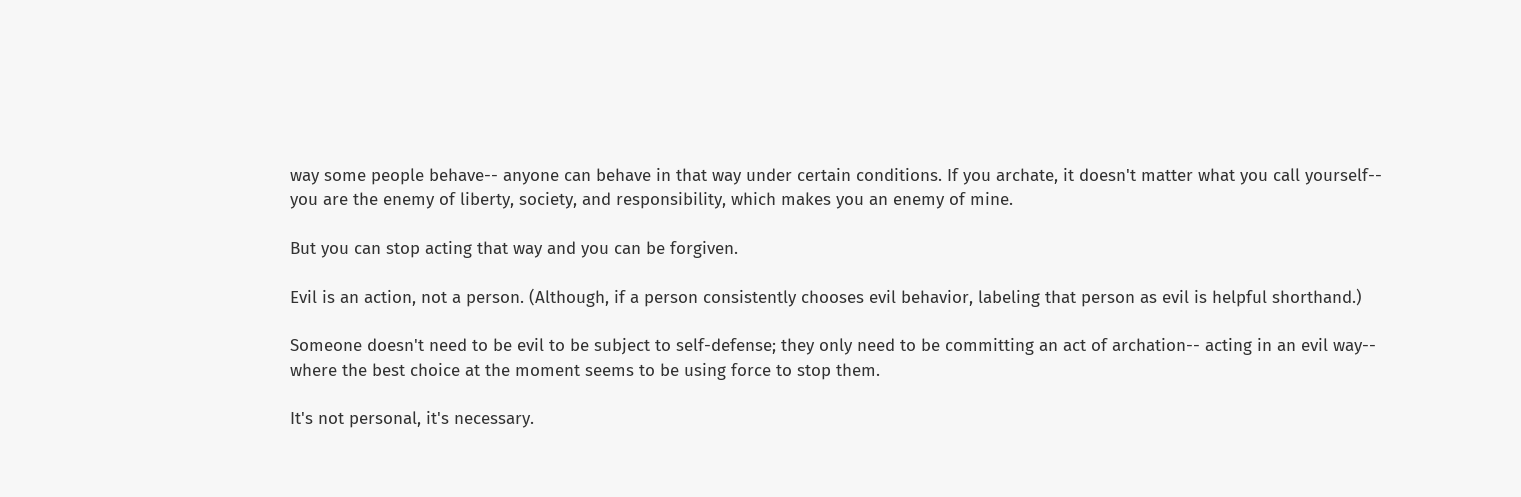way some people behave-- anyone can behave in that way under certain conditions. If you archate, it doesn't matter what you call yourself-- you are the enemy of liberty, society, and responsibility, which makes you an enemy of mine.

But you can stop acting that way and you can be forgiven.

Evil is an action, not a person. (Although, if a person consistently chooses evil behavior, labeling that person as evil is helpful shorthand.)

Someone doesn't need to be evil to be subject to self-defense; they only need to be committing an act of archation-- acting in an evil way-- where the best choice at the moment seems to be using force to stop them.

It's not personal, it's necessary.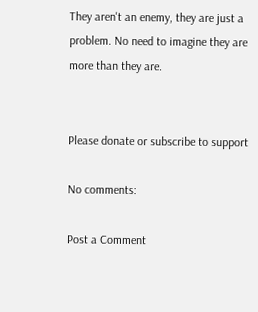They aren't an enemy, they are just a problem. No need to imagine they are more than they are.


Please donate or subscribe to support

No comments:

Post a Comment